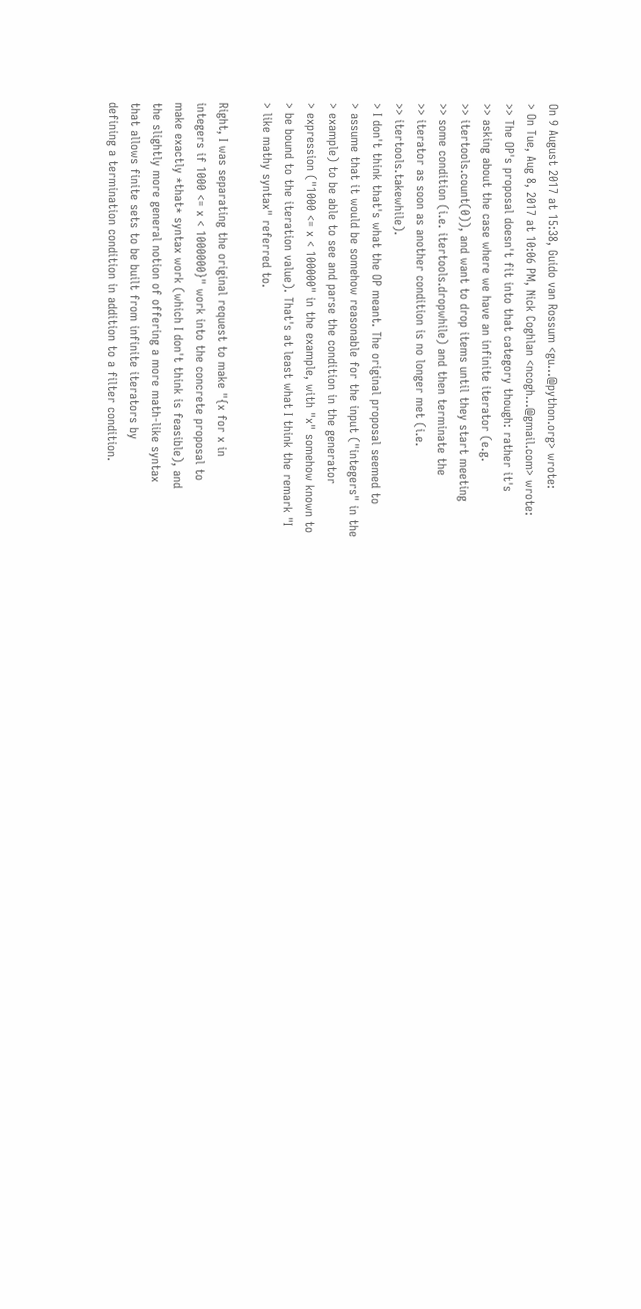On 9 August 2017 at 15:38, Guido van Rossum <gu...@python.org> wrote:
> On Tue, Aug 8, 2017 at 10:06 PM, Nick Coghlan <ncogh...@gmail.com> wrote:
>> The OP's proposal doesn't fit into that category though: rather it's
>> asking about the case where we have an infinite iterator (e.g.
>> itertools.count(0)), and want to drop items until they start meeting
>> some condition (i.e. itertools.dropwhile) and then terminate the
>> iterator as soon as another condition is no longer met (i.e.
>> itertools.takewhile).
> I don't think that's what the OP meant. The original proposal seemed to
> assume that it would be somehow reasonable for the input ("integers" in the
> example) to be able to see and parse the condition in the generator
> expression ("1000 <= x < 100000" in the example, with "x" somehow known to
> be bound to the iteration value). That's at least what I think the remark "I
> like mathy syntax" referred to.

Right, I was separating the original request to make "{x for x in
integers if 1000 <= x < 1000000}" work into the concrete proposal to
make exactly *that* syntax work (which I don't think is feasible), and
the slightly more general notion of offering a more math-like syntax
that allows finite sets to be built from infinite iterators by
defining a termination condition in addition to a filter condition.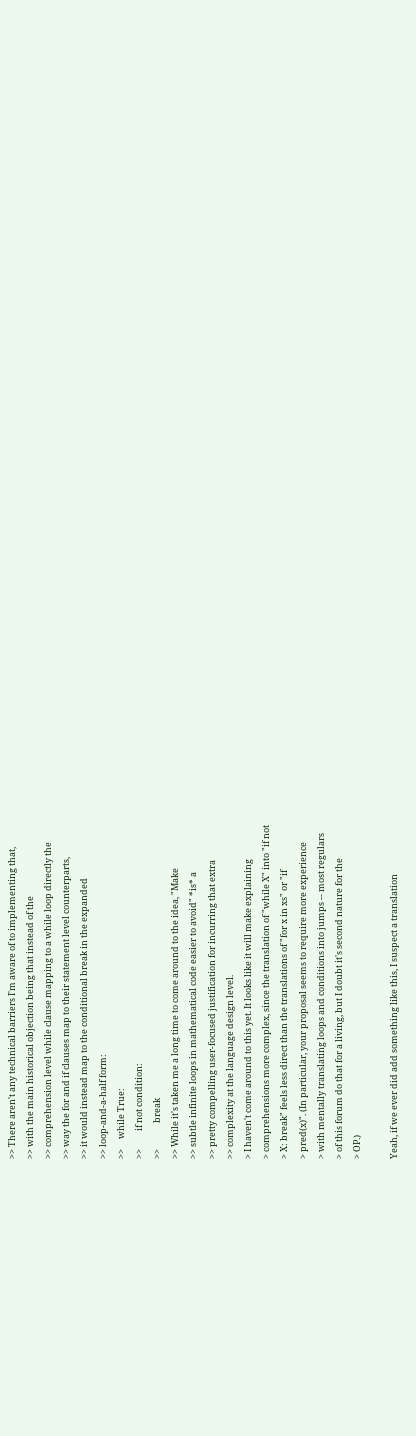>> There aren't any technical barriers I'm aware of to implementing that,
>> with the main historical objection being that instead of the
>> comprehension level while clause mapping to a while loop directly the
>> way the for and if clauses map to their statement level counterparts,
>> it would instead map to the conditional break in the expanded
>> loop-and-a-half form:
>>     while True:
>>         if not condition:
>>             break
>> While it's taken me a long time to come around to the idea, "Make
>> subtle infinite loops in mathematical code easier to avoid" *is* a
>> pretty compelling user-focused justification for incurring that extra
>> complexity at the language design level.
> I haven't come around to this yet. It looks like it will make explaining
> comprehensions more complex, since the translation of "while X" into "if not
> X: break" feels less direct than the translations of "for x in xs" or "if
> pred(x)". (In particular, your proposal seems to require more experience
> with mentally translating loops and conditions into jumps -- most regulars
> of this forum do that for a living, but I doubt it's second nature for the
> OP.)

Yeah, if we ever did add something like this, I suspect a translation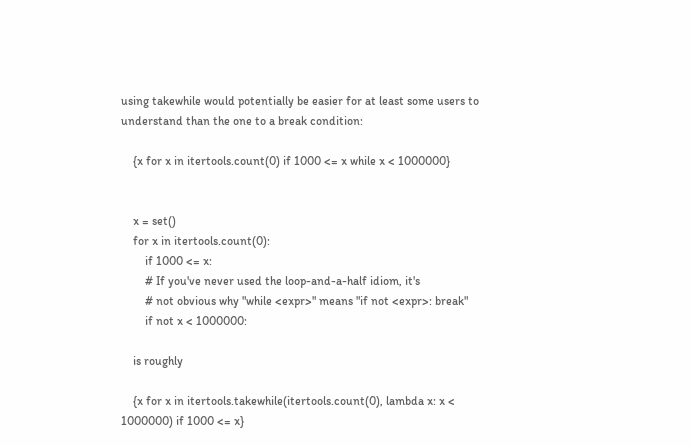using takewhile would potentially be easier for at least some users to
understand than the one to a break condition:

    {x for x in itertools.count(0) if 1000 <= x while x < 1000000}


    x = set()
    for x in itertools.count(0):
        if 1000 <= x:
        # If you've never used the loop-and-a-half idiom, it's
        # not obvious why "while <expr>" means "if not <expr>: break"
        if not x < 1000000:

    is roughly

    {x for x in itertools.takewhile(itertools.count(0), lambda x: x <
1000000) if 1000 <= x}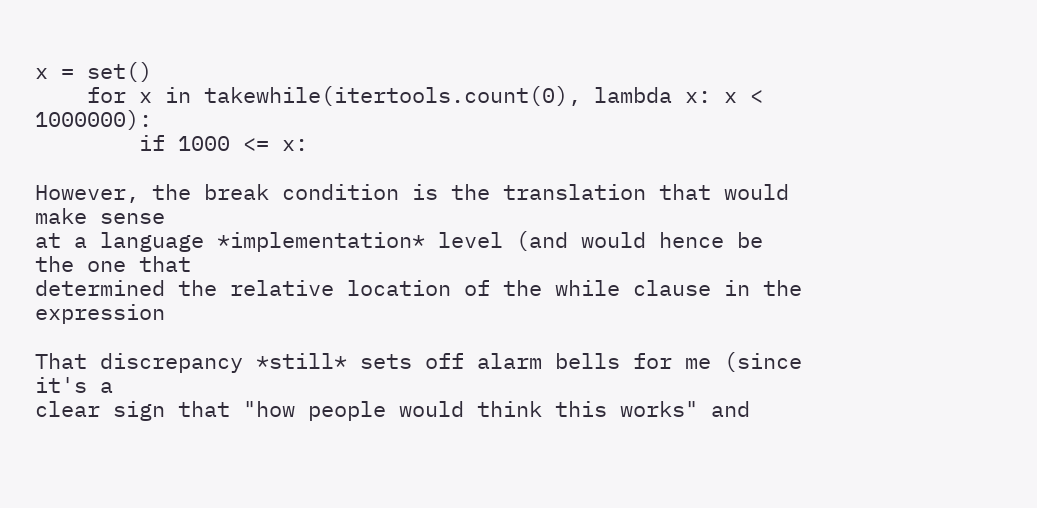x = set()
    for x in takewhile(itertools.count(0), lambda x: x < 1000000):
        if 1000 <= x:

However, the break condition is the translation that would make sense
at a language *implementation* level (and would hence be the one that
determined the relative location of the while clause in the expression

That discrepancy *still* sets off alarm bells for me (since it's a
clear sign that "how people would think this works" and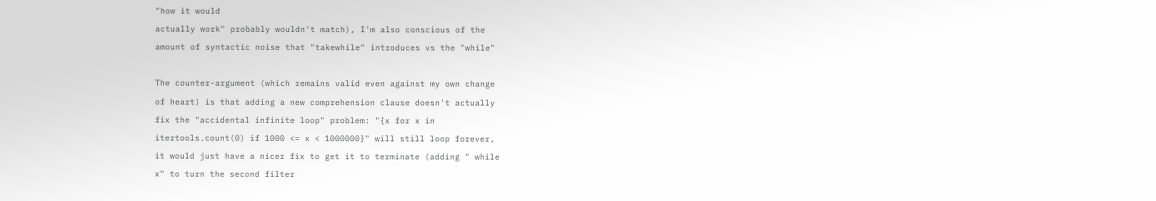"how it would
actually work" probably wouldn't match), I'm also conscious of the
amount of syntactic noise that "takewhile" introduces vs the "while"

The counter-argument (which remains valid even against my own change
of heart) is that adding a new comprehension clause doesn't actually
fix the "accidental infinite loop" problem: "{x for x in
itertools.count(0) if 1000 <= x < 1000000}" will still loop forever,
it would just have a nicer fix to get it to terminate (adding " while
x" to turn the second filter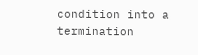condition into a termination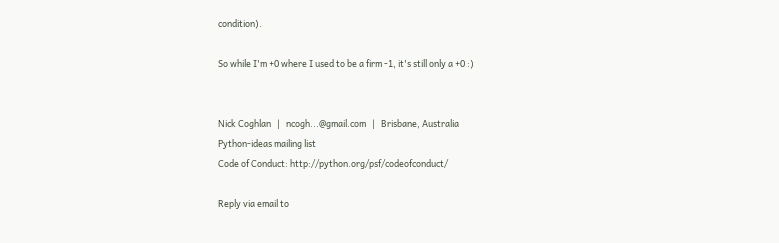condition).

So while I'm +0 where I used to be a firm -1, it's still only a +0 :)


Nick Coghlan   |   ncogh...@gmail.com   |   Brisbane, Australia
Python-ideas mailing list
Code of Conduct: http://python.org/psf/codeofconduct/

Reply via email to